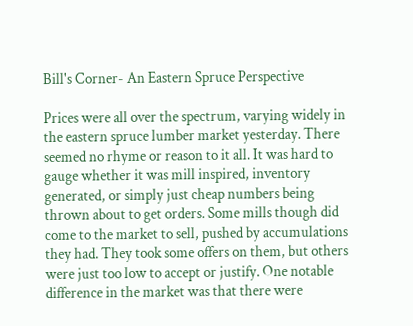Bill's Corner- An Eastern Spruce Perspective

Prices were all over the spectrum, varying widely in the eastern spruce lumber market yesterday. There seemed no rhyme or reason to it all. It was hard to gauge whether it was mill inspired, inventory generated, or simply just cheap numbers being thrown about to get orders. Some mills though did come to the market to sell, pushed by accumulations they had. They took some offers on them, but others were just too low to accept or justify. One notable difference in the market was that there were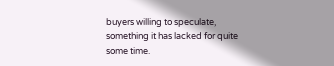buyers willing to speculate, something it has lacked for quite some time.